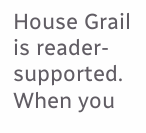House Grail is reader-supported. When you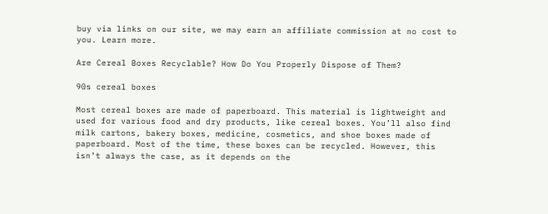buy via links on our site, we may earn an affiliate commission at no cost to you. Learn more.

Are Cereal Boxes Recyclable? How Do You Properly Dispose of Them?

90s cereal boxes

Most cereal boxes are made of paperboard. This material is lightweight and used for various food and dry products, like cereal boxes. You’ll also find milk cartons, bakery boxes, medicine, cosmetics, and shoe boxes made of paperboard. Most of the time, these boxes can be recycled. However, this isn’t always the case, as it depends on the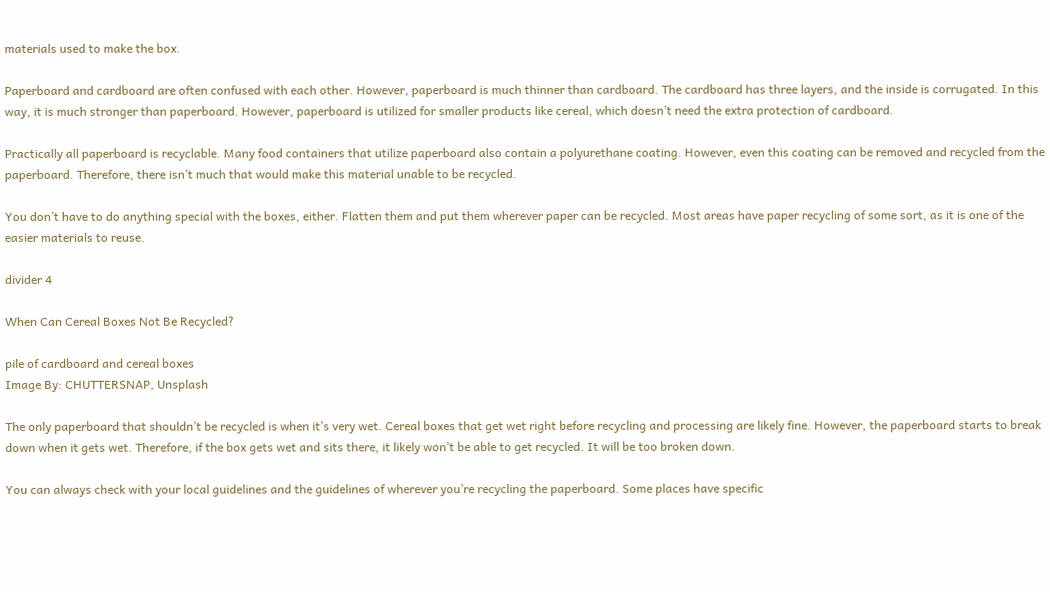materials used to make the box.

Paperboard and cardboard are often confused with each other. However, paperboard is much thinner than cardboard. The cardboard has three layers, and the inside is corrugated. In this way, it is much stronger than paperboard. However, paperboard is utilized for smaller products like cereal, which doesn’t need the extra protection of cardboard.

Practically all paperboard is recyclable. Many food containers that utilize paperboard also contain a polyurethane coating. However, even this coating can be removed and recycled from the paperboard. Therefore, there isn’t much that would make this material unable to be recycled.

You don’t have to do anything special with the boxes, either. Flatten them and put them wherever paper can be recycled. Most areas have paper recycling of some sort, as it is one of the easier materials to reuse.

divider 4

When Can Cereal Boxes Not Be Recycled?

pile of cardboard and cereal boxes
Image By: CHUTTERSNAP, Unsplash

The only paperboard that shouldn’t be recycled is when it’s very wet. Cereal boxes that get wet right before recycling and processing are likely fine. However, the paperboard starts to break down when it gets wet. Therefore, if the box gets wet and sits there, it likely won’t be able to get recycled. It will be too broken down.

You can always check with your local guidelines and the guidelines of wherever you’re recycling the paperboard. Some places have specific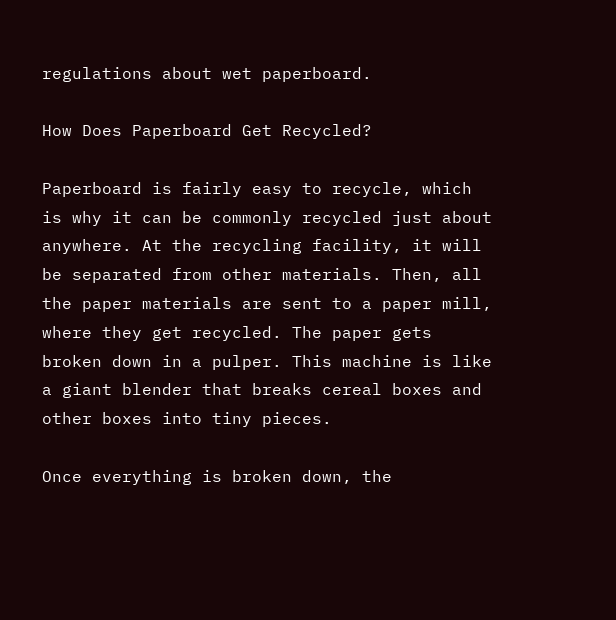regulations about wet paperboard.

How Does Paperboard Get Recycled?

Paperboard is fairly easy to recycle, which is why it can be commonly recycled just about anywhere. At the recycling facility, it will be separated from other materials. Then, all the paper materials are sent to a paper mill, where they get recycled. The paper gets broken down in a pulper. This machine is like a giant blender that breaks cereal boxes and other boxes into tiny pieces.

Once everything is broken down, the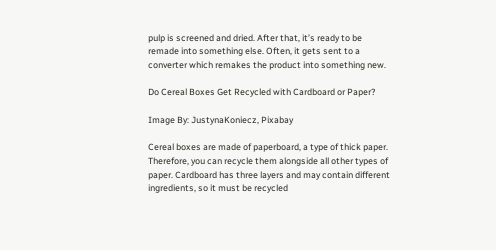pulp is screened and dried. After that, it’s ready to be remade into something else. Often, it gets sent to a converter which remakes the product into something new.

Do Cereal Boxes Get Recycled with Cardboard or Paper?

Image By: JustynaKoniecz, Pixabay

Cereal boxes are made of paperboard, a type of thick paper. Therefore, you can recycle them alongside all other types of paper. Cardboard has three layers and may contain different ingredients, so it must be recycled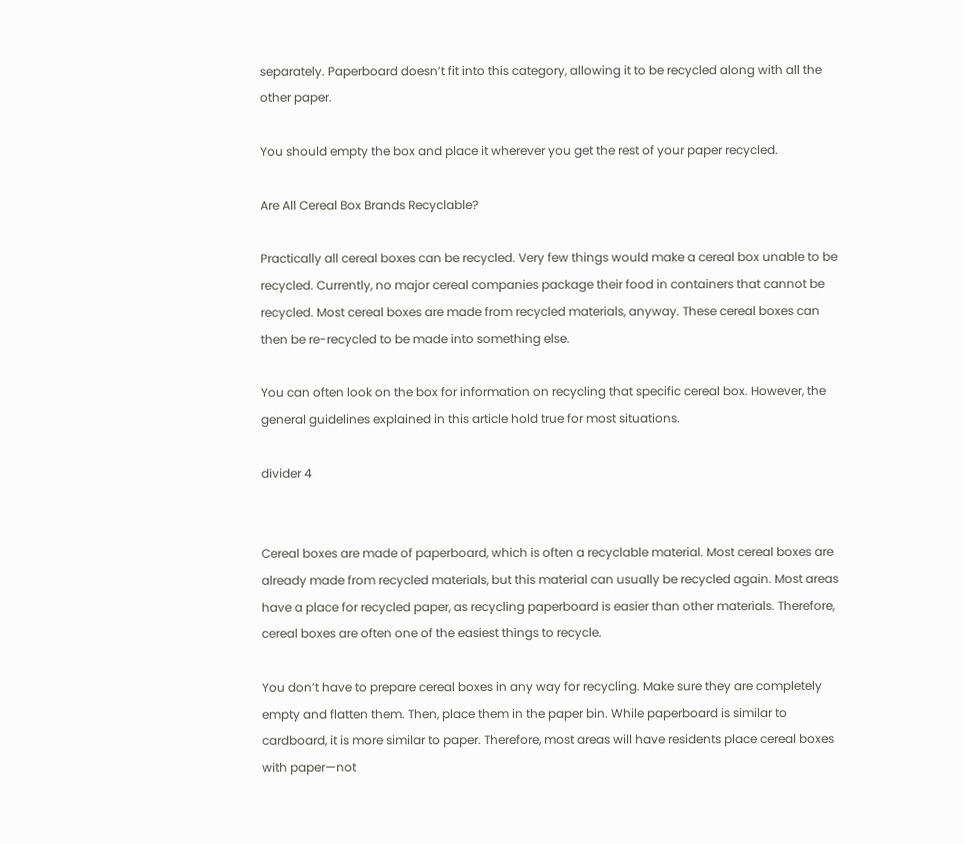separately. Paperboard doesn’t fit into this category, allowing it to be recycled along with all the other paper.

You should empty the box and place it wherever you get the rest of your paper recycled.

Are All Cereal Box Brands Recyclable?

Practically all cereal boxes can be recycled. Very few things would make a cereal box unable to be recycled. Currently, no major cereal companies package their food in containers that cannot be recycled. Most cereal boxes are made from recycled materials, anyway. These cereal boxes can then be re-recycled to be made into something else.

You can often look on the box for information on recycling that specific cereal box. However, the general guidelines explained in this article hold true for most situations.

divider 4


Cereal boxes are made of paperboard, which is often a recyclable material. Most cereal boxes are already made from recycled materials, but this material can usually be recycled again. Most areas have a place for recycled paper, as recycling paperboard is easier than other materials. Therefore, cereal boxes are often one of the easiest things to recycle.

You don’t have to prepare cereal boxes in any way for recycling. Make sure they are completely empty and flatten them. Then, place them in the paper bin. While paperboard is similar to cardboard, it is more similar to paper. Therefore, most areas will have residents place cereal boxes with paper—not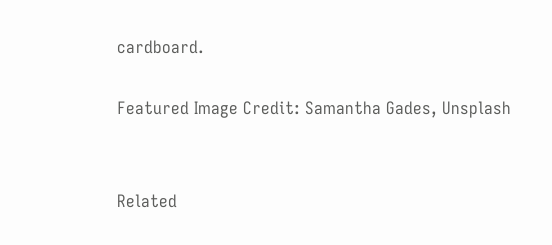cardboard.

Featured Image Credit: Samantha Gades, Unsplash


Related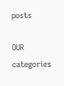posts

OUR categories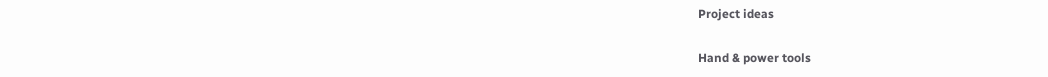Project ideas

Hand & power tools